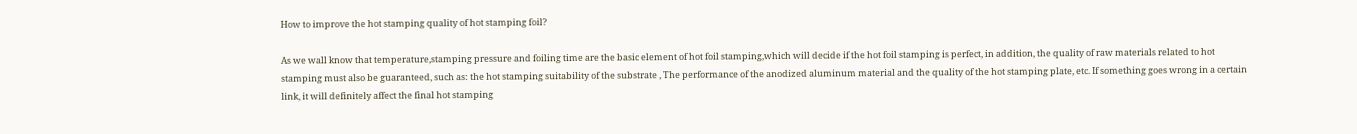How to improve the hot stamping quality of hot stamping foil?

As we wall know that temperature,stamping pressure and foiling time are the basic element of hot foil stamping,which will decide if the hot foil stamping is perfect, in addition, the quality of raw materials related to hot stamping must also be guaranteed, such as: the hot stamping suitability of the substrate , The performance of the anodized aluminum material and the quality of the hot stamping plate, etc. If something goes wrong in a certain link, it will definitely affect the final hot stamping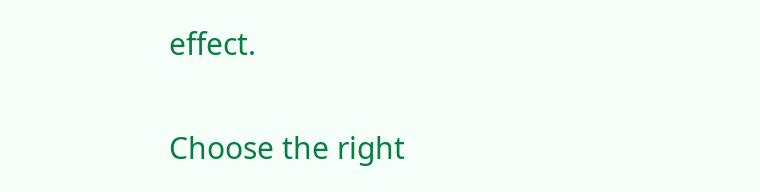effect.

Choose the right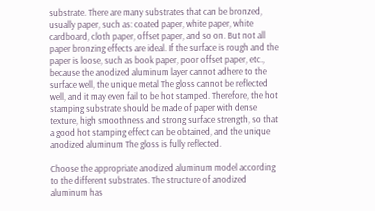substrate. There are many substrates that can be bronzed, usually paper, such as: coated paper, white paper, white cardboard, cloth paper, offset paper, and so on. But not all paper bronzing effects are ideal. If the surface is rough and the paper is loose, such as book paper, poor offset paper, etc., because the anodized aluminum layer cannot adhere to the surface well, the unique metal The gloss cannot be reflected well, and it may even fail to be hot stamped. Therefore, the hot stamping substrate should be made of paper with dense texture, high smoothness and strong surface strength, so that a good hot stamping effect can be obtained, and the unique anodized aluminum The gloss is fully reflected.

Choose the appropriate anodized aluminum model according to the different substrates. The structure of anodized aluminum has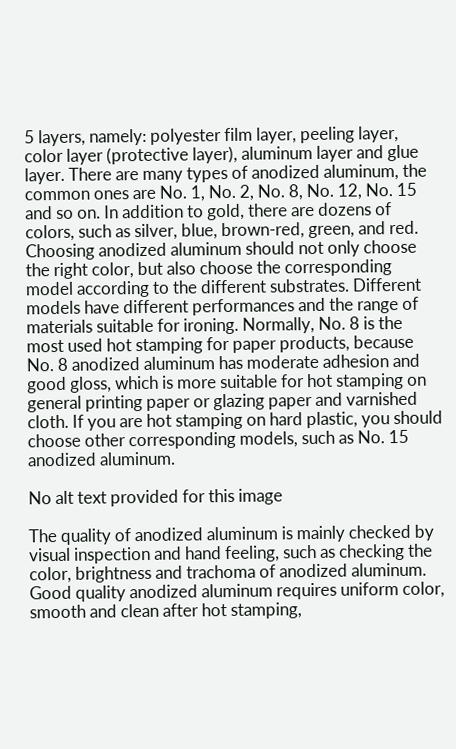5 layers, namely: polyester film layer, peeling layer, color layer (protective layer), aluminum layer and glue layer. There are many types of anodized aluminum, the common ones are No. 1, No. 2, No. 8, No. 12, No. 15 and so on. In addition to gold, there are dozens of colors, such as silver, blue, brown-red, green, and red. Choosing anodized aluminum should not only choose the right color, but also choose the corresponding model according to the different substrates. Different models have different performances and the range of materials suitable for ironing. Normally, No. 8 is the most used hot stamping for paper products, because No. 8 anodized aluminum has moderate adhesion and good gloss, which is more suitable for hot stamping on general printing paper or glazing paper and varnished cloth. If you are hot stamping on hard plastic, you should choose other corresponding models, such as No. 15 anodized aluminum.

No alt text provided for this image

The quality of anodized aluminum is mainly checked by visual inspection and hand feeling, such as checking the color, brightness and trachoma of anodized aluminum. Good quality anodized aluminum requires uniform color, smooth and clean after hot stamping,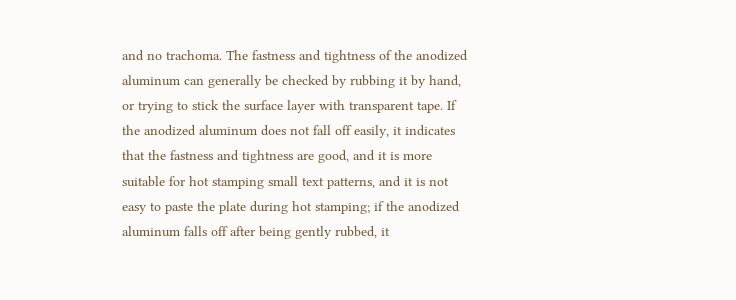and no trachoma. The fastness and tightness of the anodized aluminum can generally be checked by rubbing it by hand, or trying to stick the surface layer with transparent tape. If the anodized aluminum does not fall off easily, it indicates that the fastness and tightness are good, and it is more suitable for hot stamping small text patterns, and it is not easy to paste the plate during hot stamping; if the anodized aluminum falls off after being gently rubbed, it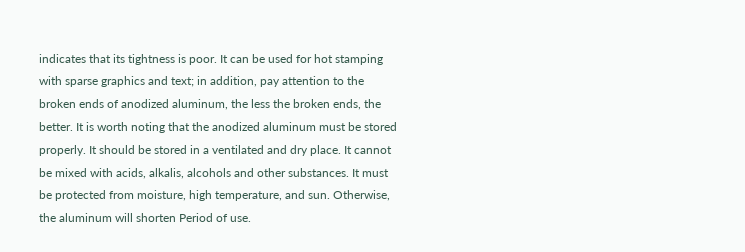indicates that its tightness is poor. It can be used for hot stamping with sparse graphics and text; in addition, pay attention to the broken ends of anodized aluminum, the less the broken ends, the better. It is worth noting that the anodized aluminum must be stored properly. It should be stored in a ventilated and dry place. It cannot be mixed with acids, alkalis, alcohols and other substances. It must be protected from moisture, high temperature, and sun. Otherwise, the aluminum will shorten Period of use.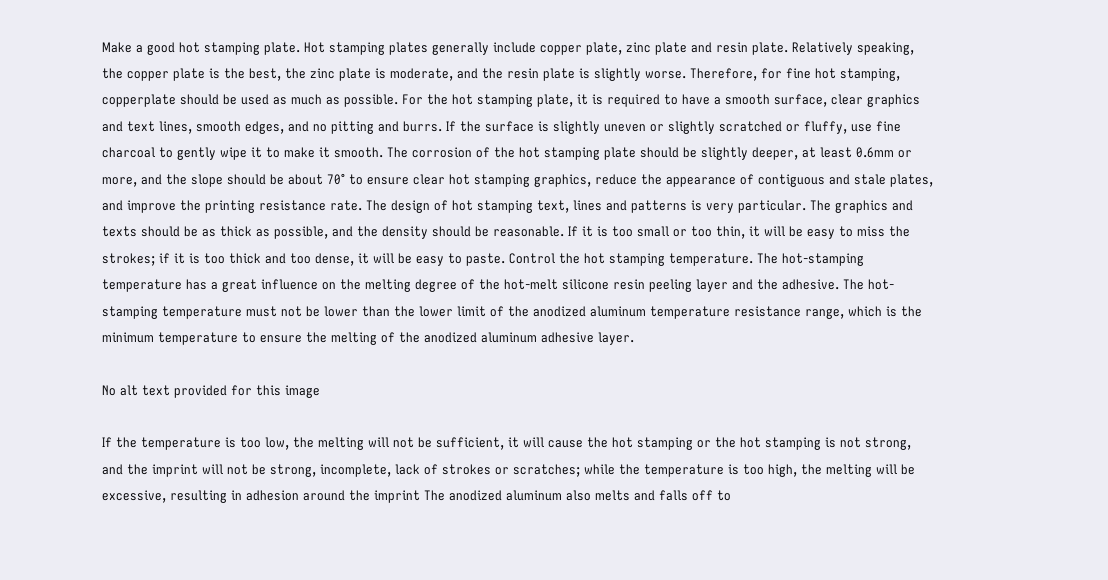Make a good hot stamping plate. Hot stamping plates generally include copper plate, zinc plate and resin plate. Relatively speaking, the copper plate is the best, the zinc plate is moderate, and the resin plate is slightly worse. Therefore, for fine hot stamping, copperplate should be used as much as possible. For the hot stamping plate, it is required to have a smooth surface, clear graphics and text lines, smooth edges, and no pitting and burrs. If the surface is slightly uneven or slightly scratched or fluffy, use fine charcoal to gently wipe it to make it smooth. The corrosion of the hot stamping plate should be slightly deeper, at least 0.6mm or more, and the slope should be about 70° to ensure clear hot stamping graphics, reduce the appearance of contiguous and stale plates, and improve the printing resistance rate. The design of hot stamping text, lines and patterns is very particular. The graphics and texts should be as thick as possible, and the density should be reasonable. If it is too small or too thin, it will be easy to miss the strokes; if it is too thick and too dense, it will be easy to paste. Control the hot stamping temperature. The hot-stamping temperature has a great influence on the melting degree of the hot-melt silicone resin peeling layer and the adhesive. The hot-stamping temperature must not be lower than the lower limit of the anodized aluminum temperature resistance range, which is the minimum temperature to ensure the melting of the anodized aluminum adhesive layer.

No alt text provided for this image

If the temperature is too low, the melting will not be sufficient, it will cause the hot stamping or the hot stamping is not strong, and the imprint will not be strong, incomplete, lack of strokes or scratches; while the temperature is too high, the melting will be excessive, resulting in adhesion around the imprint The anodized aluminum also melts and falls off to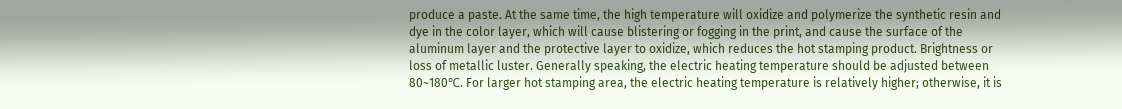produce a paste. At the same time, the high temperature will oxidize and polymerize the synthetic resin and dye in the color layer, which will cause blistering or fogging in the print, and cause the surface of the aluminum layer and the protective layer to oxidize, which reduces the hot stamping product. Brightness or loss of metallic luster. Generally speaking, the electric heating temperature should be adjusted between 80~180℃. For larger hot stamping area, the electric heating temperature is relatively higher; otherwise, it is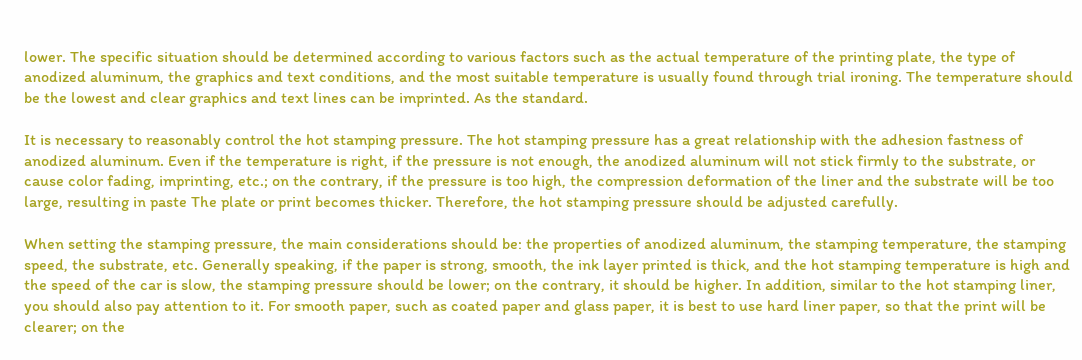lower. The specific situation should be determined according to various factors such as the actual temperature of the printing plate, the type of anodized aluminum, the graphics and text conditions, and the most suitable temperature is usually found through trial ironing. The temperature should be the lowest and clear graphics and text lines can be imprinted. As the standard.

It is necessary to reasonably control the hot stamping pressure. The hot stamping pressure has a great relationship with the adhesion fastness of anodized aluminum. Even if the temperature is right, if the pressure is not enough, the anodized aluminum will not stick firmly to the substrate, or cause color fading, imprinting, etc.; on the contrary, if the pressure is too high, the compression deformation of the liner and the substrate will be too large, resulting in paste The plate or print becomes thicker. Therefore, the hot stamping pressure should be adjusted carefully.

When setting the stamping pressure, the main considerations should be: the properties of anodized aluminum, the stamping temperature, the stamping speed, the substrate, etc. Generally speaking, if the paper is strong, smooth, the ink layer printed is thick, and the hot stamping temperature is high and the speed of the car is slow, the stamping pressure should be lower; on the contrary, it should be higher. In addition, similar to the hot stamping liner, you should also pay attention to it. For smooth paper, such as coated paper and glass paper, it is best to use hard liner paper, so that the print will be clearer; on the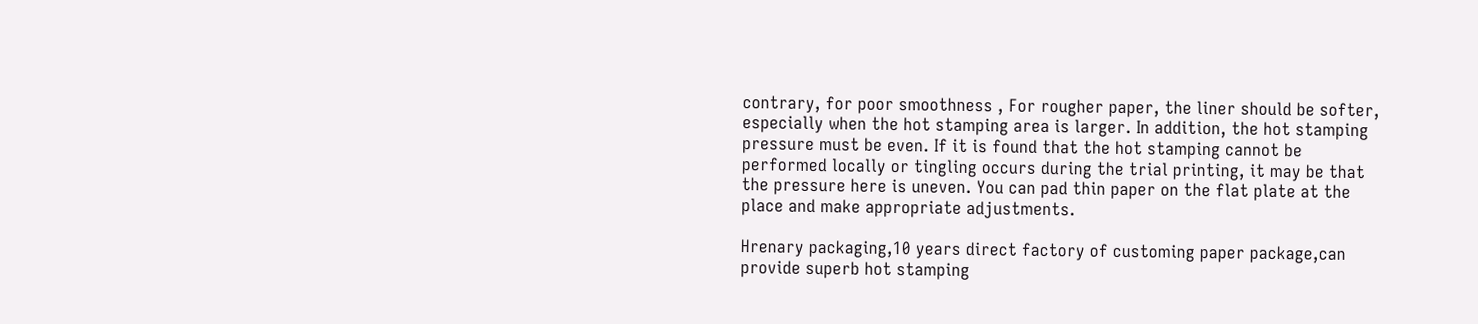contrary, for poor smoothness , For rougher paper, the liner should be softer, especially when the hot stamping area is larger. In addition, the hot stamping pressure must be even. If it is found that the hot stamping cannot be performed locally or tingling occurs during the trial printing, it may be that the pressure here is uneven. You can pad thin paper on the flat plate at the place and make appropriate adjustments.

Hrenary packaging,10 years direct factory of customing paper package,can provide superb hot stamping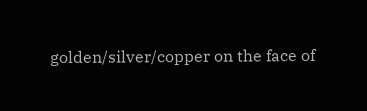golden/silver/copper on the face of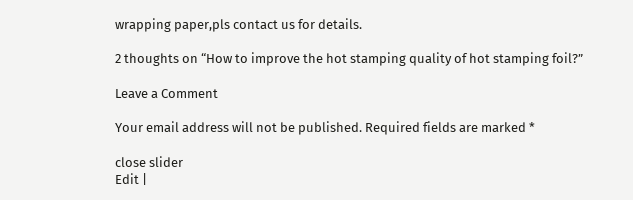wrapping paper,pls contact us for details.

2 thoughts on “How to improve the hot stamping quality of hot stamping foil?”

Leave a Comment

Your email address will not be published. Required fields are marked *

close slider
Edit |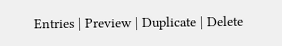Entries | Preview | Duplicate | Delete